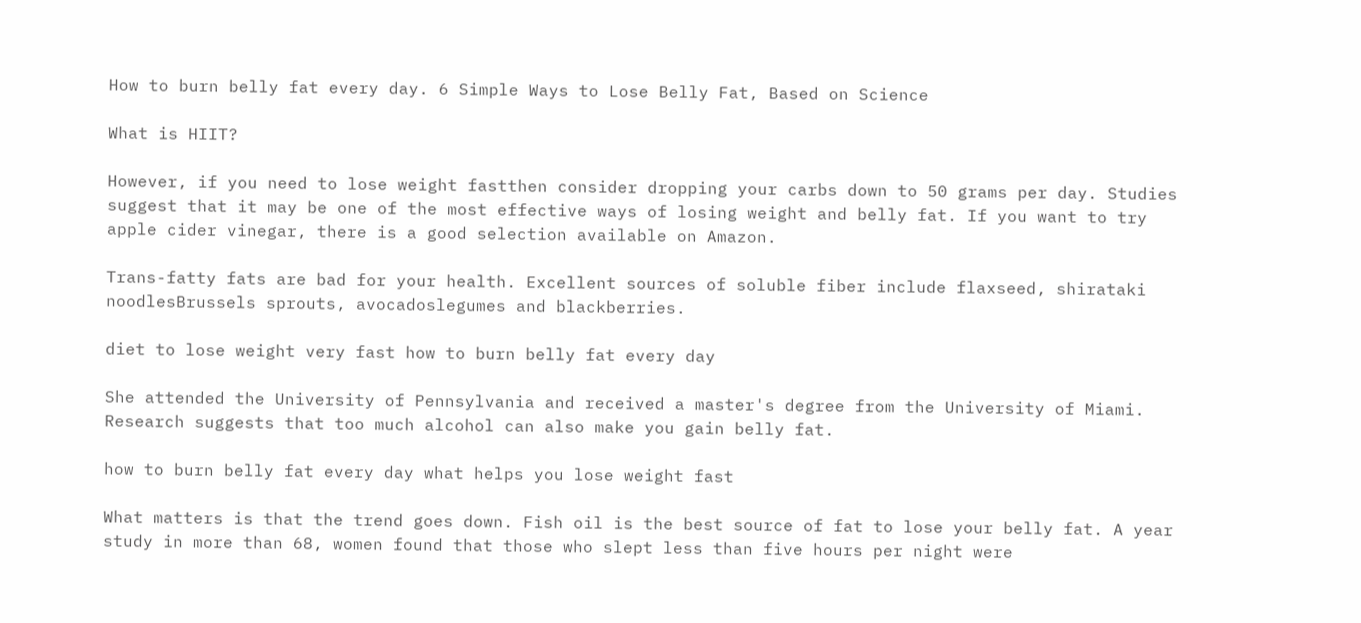How to burn belly fat every day. 6 Simple Ways to Lose Belly Fat, Based on Science

What is HIIT?

However, if you need to lose weight fastthen consider dropping your carbs down to 50 grams per day. Studies suggest that it may be one of the most effective ways of losing weight and belly fat. If you want to try apple cider vinegar, there is a good selection available on Amazon.

Trans-fatty fats are bad for your health. Excellent sources of soluble fiber include flaxseed, shirataki noodlesBrussels sprouts, avocadoslegumes and blackberries.

diet to lose weight very fast how to burn belly fat every day

She attended the University of Pennsylvania and received a master's degree from the University of Miami. Research suggests that too much alcohol can also make you gain belly fat.

how to burn belly fat every day what helps you lose weight fast

What matters is that the trend goes down. Fish oil is the best source of fat to lose your belly fat. A year study in more than 68, women found that those who slept less than five hours per night were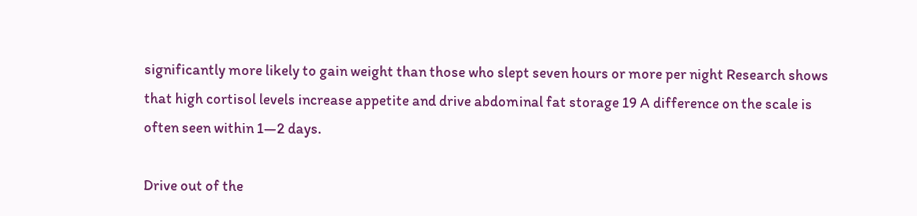significantly more likely to gain weight than those who slept seven hours or more per night Research shows that high cortisol levels increase appetite and drive abdominal fat storage 19 A difference on the scale is often seen within 1—2 days.

Drive out of the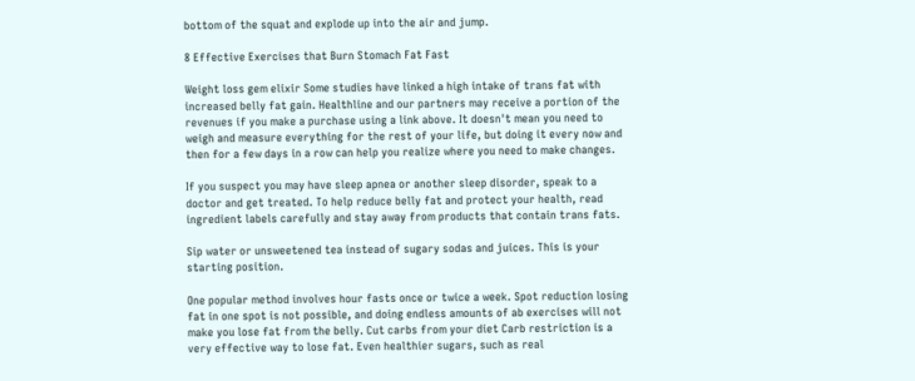bottom of the squat and explode up into the air and jump.

8 Effective Exercises that Burn Stomach Fat Fast

Weight loss gem elixir Some studies have linked a high intake of trans fat with increased belly fat gain. Healthline and our partners may receive a portion of the revenues if you make a purchase using a link above. It doesn't mean you need to weigh and measure everything for the rest of your life, but doing it every now and then for a few days in a row can help you realize where you need to make changes.

If you suspect you may have sleep apnea or another sleep disorder, speak to a doctor and get treated. To help reduce belly fat and protect your health, read ingredient labels carefully and stay away from products that contain trans fats.

Sip water or unsweetened tea instead of sugary sodas and juices. This is your starting position.

One popular method involves hour fasts once or twice a week. Spot reduction losing fat in one spot is not possible, and doing endless amounts of ab exercises will not make you lose fat from the belly. Cut carbs from your diet Carb restriction is a very effective way to lose fat. Even healthier sugars, such as real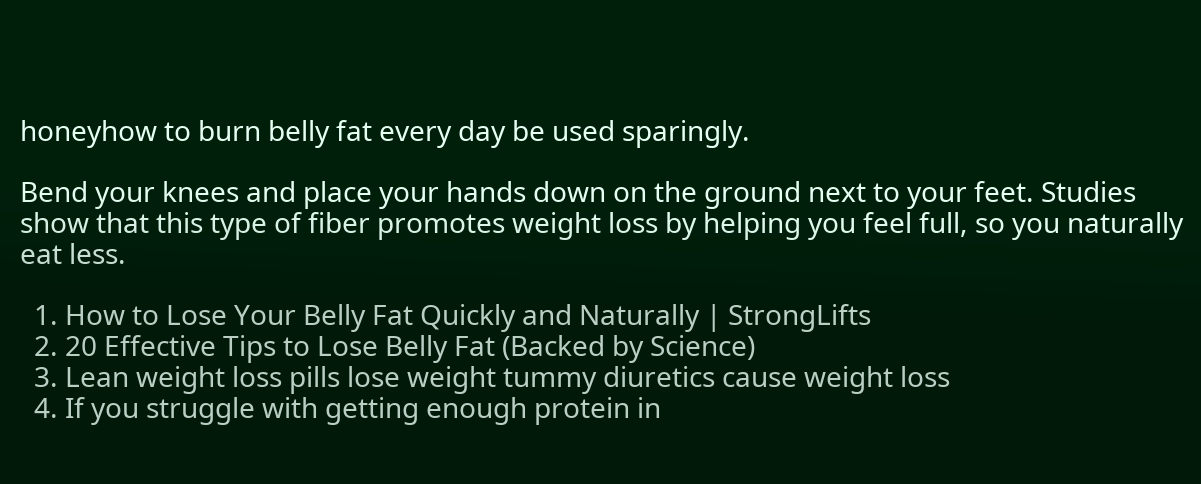honeyhow to burn belly fat every day be used sparingly.

Bend your knees and place your hands down on the ground next to your feet. Studies show that this type of fiber promotes weight loss by helping you feel full, so you naturally eat less.

  1. How to Lose Your Belly Fat Quickly and Naturally | StrongLifts
  2. 20 Effective Tips to Lose Belly Fat (Backed by Science)
  3. Lean weight loss pills lose weight tummy diuretics cause weight loss
  4. If you struggle with getting enough protein in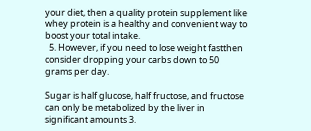your diet, then a quality protein supplement like whey protein is a healthy and convenient way to boost your total intake.
  5. However, if you need to lose weight fastthen consider dropping your carbs down to 50 grams per day.

Sugar is half glucose, half fructose, and fructose can only be metabolized by the liver in significant amounts 3.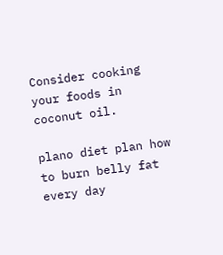Consider cooking your foods in coconut oil.

plano diet plan how to burn belly fat every day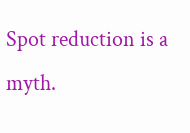Spot reduction is a myth.